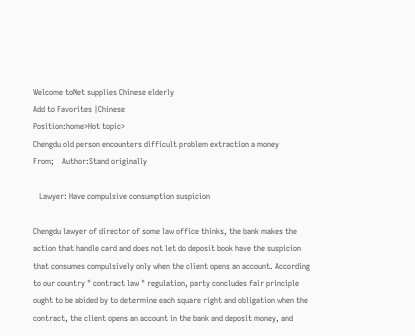Welcome toNet supplies Chinese elderly
Add to Favorites |Chinese
Position:home>Hot topic>
Chengdu old person encounters difficult problem extraction a money
From;    Author:Stand originally

   Lawyer: Have compulsive consumption suspicion

Chengdu lawyer of director of some law office thinks, the bank makes the action that handle card and does not let do deposit book have the suspicion that consumes compulsively only when the client opens an account. According to our country " contract law " regulation, party concludes fair principle ought to be abided by to determine each square right and obligation when the contract, the client opens an account in the bank and deposit money, and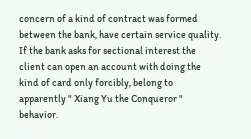concern of a kind of contract was formed between the bank, have certain service quality. If the bank asks for sectional interest the client can open an account with doing the kind of card only forcibly, belong to apparently " Xiang Yu the Conqueror " behavior.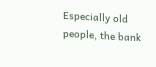Especially old people, the bank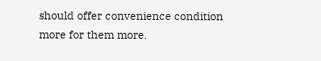should offer convenience condition more for them more.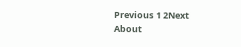Previous 1 2Next
About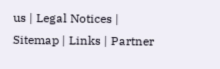us | Legal Notices | Sitemap | Links | Partner